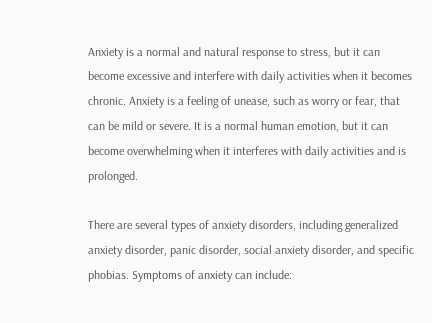Anxiety is a normal and natural response to stress, but it can become excessive and interfere with daily activities when it becomes chronic. Anxiety is a feeling of unease, such as worry or fear, that can be mild or severe. It is a normal human emotion, but it can become overwhelming when it interferes with daily activities and is prolonged.

There are several types of anxiety disorders, including generalized anxiety disorder, panic disorder, social anxiety disorder, and specific phobias. Symptoms of anxiety can include: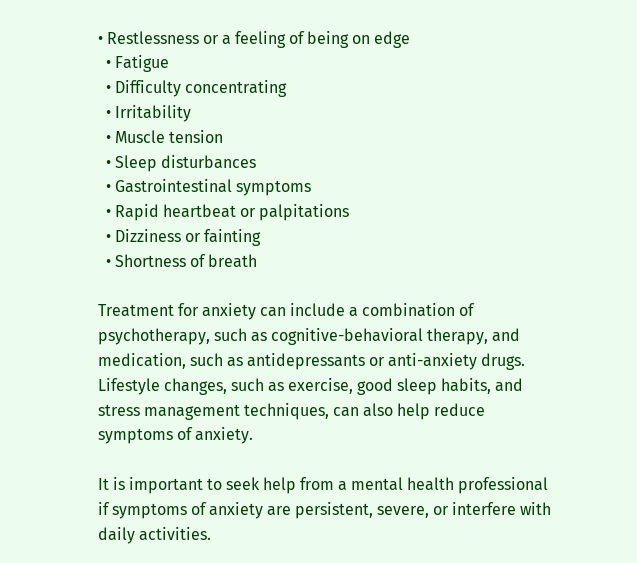• Restlessness or a feeling of being on edge
  • Fatigue
  • Difficulty concentrating
  • Irritability
  • Muscle tension
  • Sleep disturbances
  • Gastrointestinal symptoms
  • Rapid heartbeat or palpitations
  • Dizziness or fainting
  • Shortness of breath

Treatment for anxiety can include a combination of psychotherapy, such as cognitive-behavioral therapy, and medication, such as antidepressants or anti-anxiety drugs. Lifestyle changes, such as exercise, good sleep habits, and stress management techniques, can also help reduce symptoms of anxiety.

It is important to seek help from a mental health professional if symptoms of anxiety are persistent, severe, or interfere with daily activities.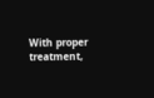With proper treatment,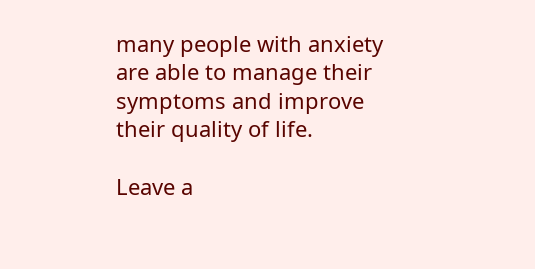many people with anxiety are able to manage their symptoms and improve their quality of life.

Leave a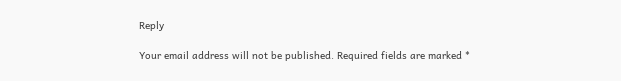Reply

Your email address will not be published. Required fields are marked *